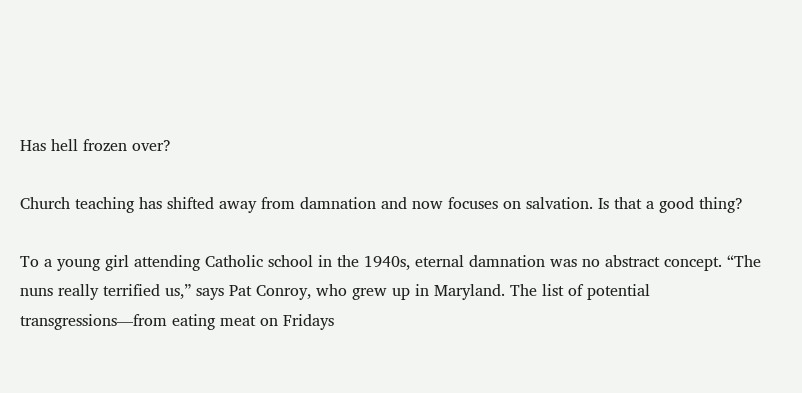Has hell frozen over?

Church teaching has shifted away from damnation and now focuses on salvation. Is that a good thing?

To a young girl attending Catholic school in the 1940s, eternal damnation was no abstract concept. “The nuns really terrified us,” says Pat Conroy, who grew up in Maryland. The list of potential transgressions—from eating meat on Fridays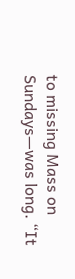to missing Mass on Sundays—was long. “It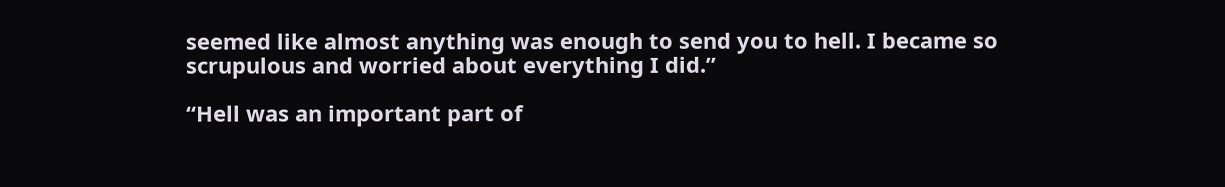seemed like almost anything was enough to send you to hell. I became so scrupulous and worried about everything I did.”

“Hell was an important part of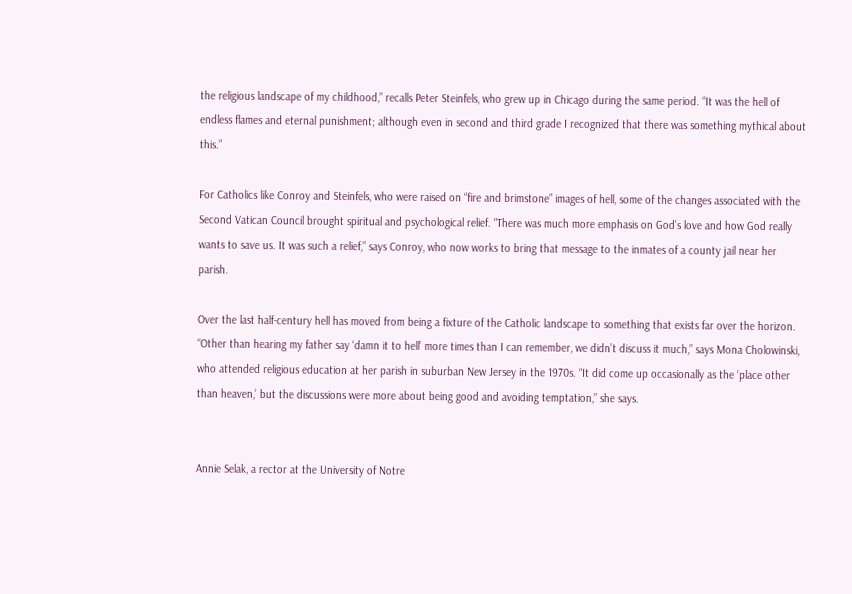the religious landscape of my childhood,” recalls Peter Steinfels, who grew up in Chicago during the same period. “It was the hell of endless flames and eternal punishment; although even in second and third grade I recognized that there was something mythical about this.”

For Catholics like Conroy and Steinfels, who were raised on “fire and brimstone” images of hell, some of the changes associated with the Second Vatican Council brought spiritual and psychological relief. “There was much more emphasis on God’s love and how God really wants to save us. It was such a relief,” says Conroy, who now works to bring that message to the inmates of a county jail near her parish.

Over the last half-century hell has moved from being a fixture of the Catholic landscape to something that exists far over the horizon. “Other than hearing my father say ‘damn it to hell’ more times than I can remember, we didn’t discuss it much,” says Mona Cholowinski, who attended religious education at her parish in suburban New Jersey in the 1970s. “It did come up occasionally as the ‘place other than heaven,’ but the discussions were more about being good and avoiding temptation,” she says.


Annie Selak, a rector at the University of Notre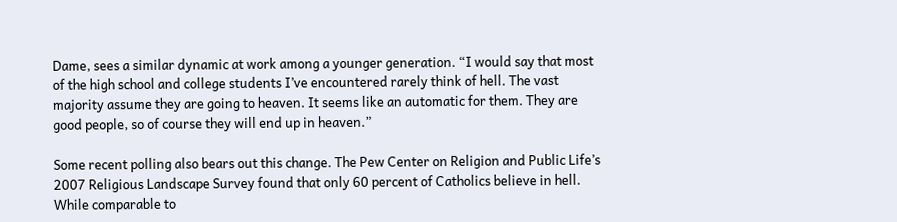Dame, sees a similar dynamic at work among a younger generation. “I would say that most of the high school and college students I’ve encountered rarely think of hell. The vast majority assume they are going to heaven. It seems like an automatic for them. They are good people, so of course they will end up in heaven.”

Some recent polling also bears out this change. The Pew Center on Religion and Public Life’s 2007 Religious Landscape Survey found that only 60 percent of Catholics believe in hell. While comparable to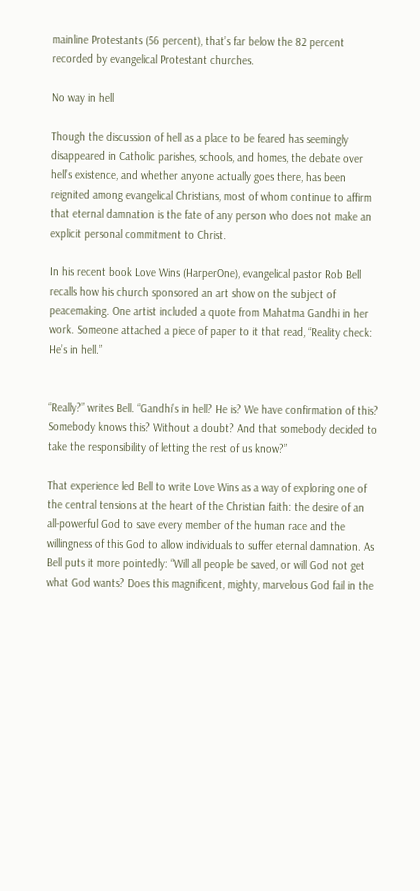mainline Protestants (56 percent), that’s far below the 82 percent recorded by evangelical Protestant churches.

No way in hell

Though the discussion of hell as a place to be feared has seemingly disappeared in Catholic parishes, schools, and homes, the debate over hell’s existence, and whether anyone actually goes there, has been reignited among evangelical Christians, most of whom continue to affirm that eternal damnation is the fate of any person who does not make an explicit personal commitment to Christ.

In his recent book Love Wins (HarperOne), evangelical pastor Rob Bell recalls how his church sponsored an art show on the subject of peacemaking. One artist included a quote from Mahatma Gandhi in her work. Someone attached a piece of paper to it that read, “Reality check: He’s in hell.”


“Really?” writes Bell. “Gandhi’s in hell? He is? We have confirmation of this? Somebody knows this? Without a doubt? And that somebody decided to take the responsibility of letting the rest of us know?”

That experience led Bell to write Love Wins as a way of exploring one of the central tensions at the heart of the Christian faith: the desire of an all-powerful God to save every member of the human race and the willingness of this God to allow individuals to suffer eternal damnation. As Bell puts it more pointedly: “Will all people be saved, or will God not get what God wants? Does this magnificent, mighty, marvelous God fail in the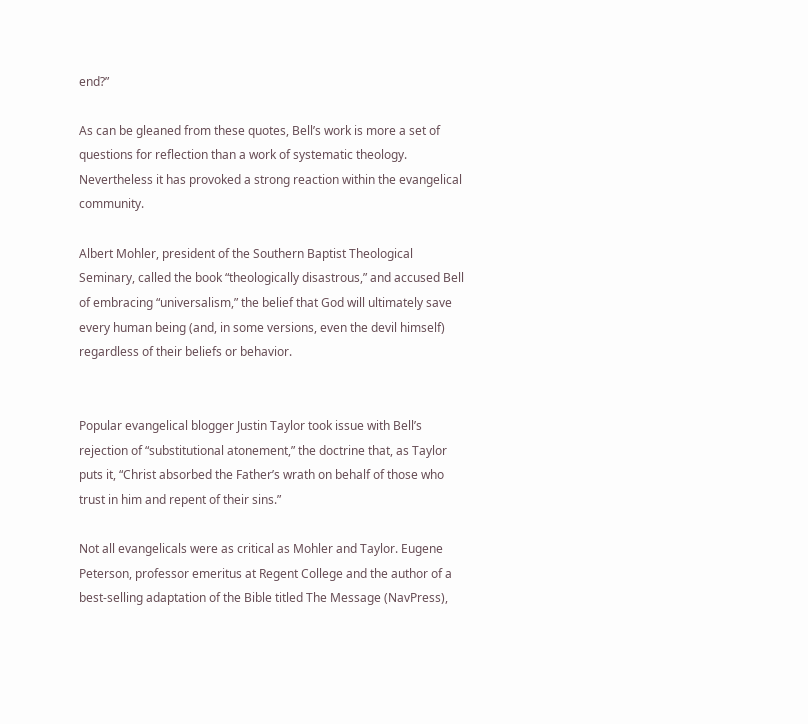end?”

As can be gleaned from these quotes, Bell’s work is more a set of questions for reflection than a work of systematic theology. Nevertheless it has provoked a strong reaction within the evangelical community.

Albert Mohler, president of the Southern Baptist Theological Seminary, called the book “theologically disastrous,” and accused Bell of embracing “universalism,” the belief that God will ultimately save every human being (and, in some versions, even the devil himself) regardless of their beliefs or behavior.


Popular evangelical blogger Justin Taylor took issue with Bell’s rejection of “substitutional atonement,” the doctrine that, as Taylor puts it, “Christ absorbed the Father’s wrath on behalf of those who trust in him and repent of their sins.”

Not all evangelicals were as critical as Mohler and Taylor. Eugene Peterson, professor emeritus at Regent College and the author of a best-selling adaptation of the Bible titled The Message (NavPress),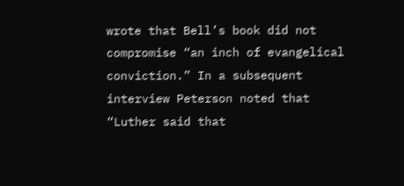wrote that Bell’s book did not compromise “an inch of evangelical conviction.” In a subsequent interview Peterson noted that “Luther said that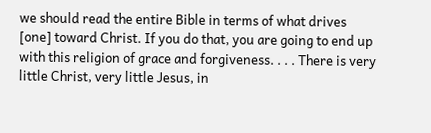we should read the entire Bible in terms of what drives [one] toward Christ. If you do that, you are going to end up with this religion of grace and forgiveness. . . . There is very little Christ, very little Jesus, in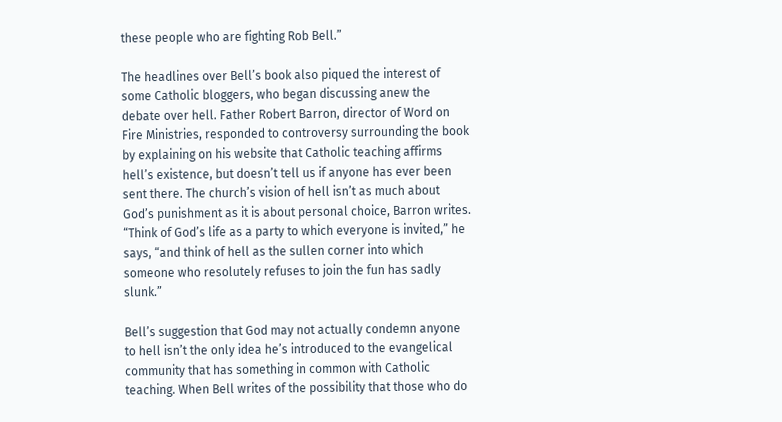these people who are fighting Rob Bell.”

The headlines over Bell’s book also piqued the interest of some Catholic bloggers, who began discussing anew the debate over hell. Father Robert Barron, director of Word on Fire Ministries, responded to controversy surrounding the book by explaining on his website that Catholic teaching affirms hell’s existence, but doesn’t tell us if anyone has ever been sent there. The church’s vision of hell isn’t as much about God’s punishment as it is about personal choice, Barron writes. “Think of God’s life as a party to which everyone is invited,” he says, “and think of hell as the sullen corner into which someone who resolutely refuses to join the fun has sadly slunk.”

Bell’s suggestion that God may not actually condemn anyone to hell isn’t the only idea he’s introduced to the evangelical community that has something in common with Catholic teaching. When Bell writes of the possibility that those who do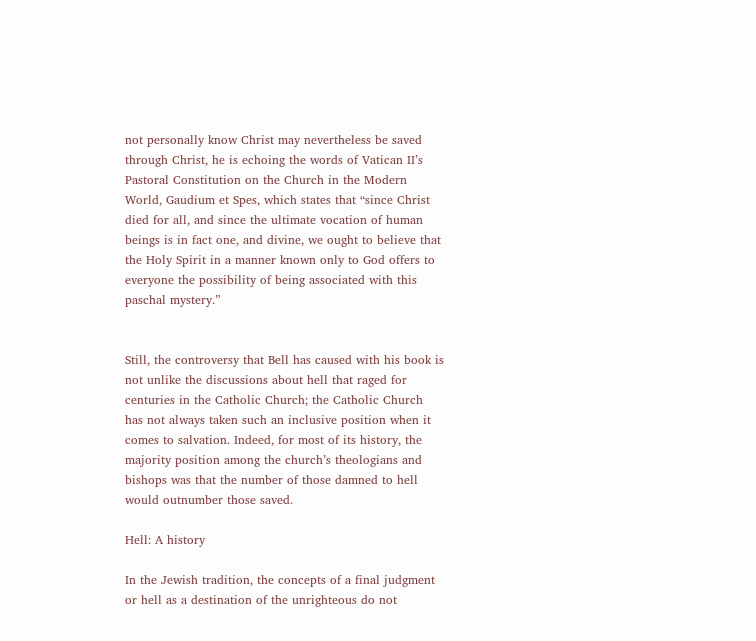not personally know Christ may nevertheless be saved through Christ, he is echoing the words of Vatican II’s Pastoral Constitution on the Church in the Modern World, Gaudium et Spes, which states that “since Christ died for all, and since the ultimate vocation of human beings is in fact one, and divine, we ought to believe that the Holy Spirit in a manner known only to God offers to everyone the possibility of being associated with this paschal mystery.”


Still, the controversy that Bell has caused with his book is not unlike the discussions about hell that raged for centuries in the Catholic Church; the Catholic Church has not always taken such an inclusive position when it comes to salvation. Indeed, for most of its history, the majority position among the church’s theologians and bishops was that the number of those damned to hell would outnumber those saved.

Hell: A history

In the Jewish tradition, the concepts of a final judgment or hell as a destination of the unrighteous do not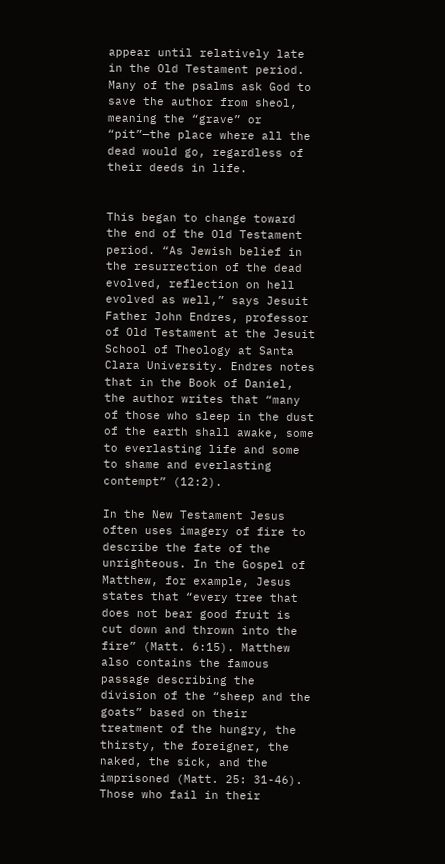appear until relatively late in the Old Testament period. Many of the psalms ask God to save the author from sheol, meaning the “grave” or “pit”—the place where all the dead would go, regardless of their deeds in life.


This began to change toward the end of the Old Testament period. “As Jewish belief in the resurrection of the dead evolved, reflection on hell evolved as well,” says Jesuit Father John Endres, professor of Old Testament at the Jesuit School of Theology at Santa Clara University. Endres notes that in the Book of Daniel, the author writes that “many of those who sleep in the dust of the earth shall awake, some to everlasting life and some to shame and everlasting contempt” (12:2).

In the New Testament Jesus often uses imagery of fire to describe the fate of the unrighteous. In the Gospel of Matthew, for example, Jesus states that “every tree that does not bear good fruit is cut down and thrown into the fire” (Matt. 6:15). Matthew also contains the famous passage describing the division of the “sheep and the goats” based on their treatment of the hungry, the thirsty, the foreigner, the naked, the sick, and the imprisoned (Matt. 25: 31-46). Those who fail in their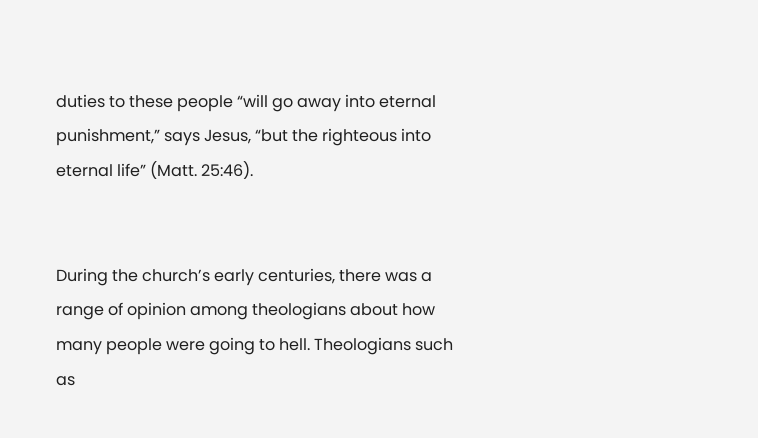duties to these people “will go away into eternal punishment,” says Jesus, “but the righteous into eternal life” (Matt. 25:46).


During the church’s early centuries, there was a range of opinion among theologians about how many people were going to hell. Theologians such as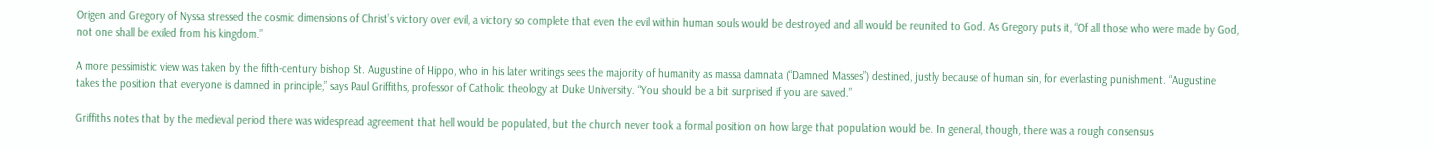Origen and Gregory of Nyssa stressed the cosmic dimensions of Christ’s victory over evil, a victory so complete that even the evil within human souls would be destroyed and all would be reunited to God. As Gregory puts it, “Of all those who were made by God, not one shall be exiled from his kingdom.”

A more pessimistic view was taken by the fifth-century bishop St. Augustine of Hippo, who in his later writings sees the majority of humanity as massa damnata (“Damned Masses”) destined, justly because of human sin, for everlasting punishment. “Augustine takes the position that everyone is damned in principle,” says Paul Griffiths, professor of Catholic theology at Duke University. “You should be a bit surprised if you are saved.”

Griffiths notes that by the medieval period there was widespread agreement that hell would be populated, but the church never took a formal position on how large that population would be. In general, though, there was a rough consensus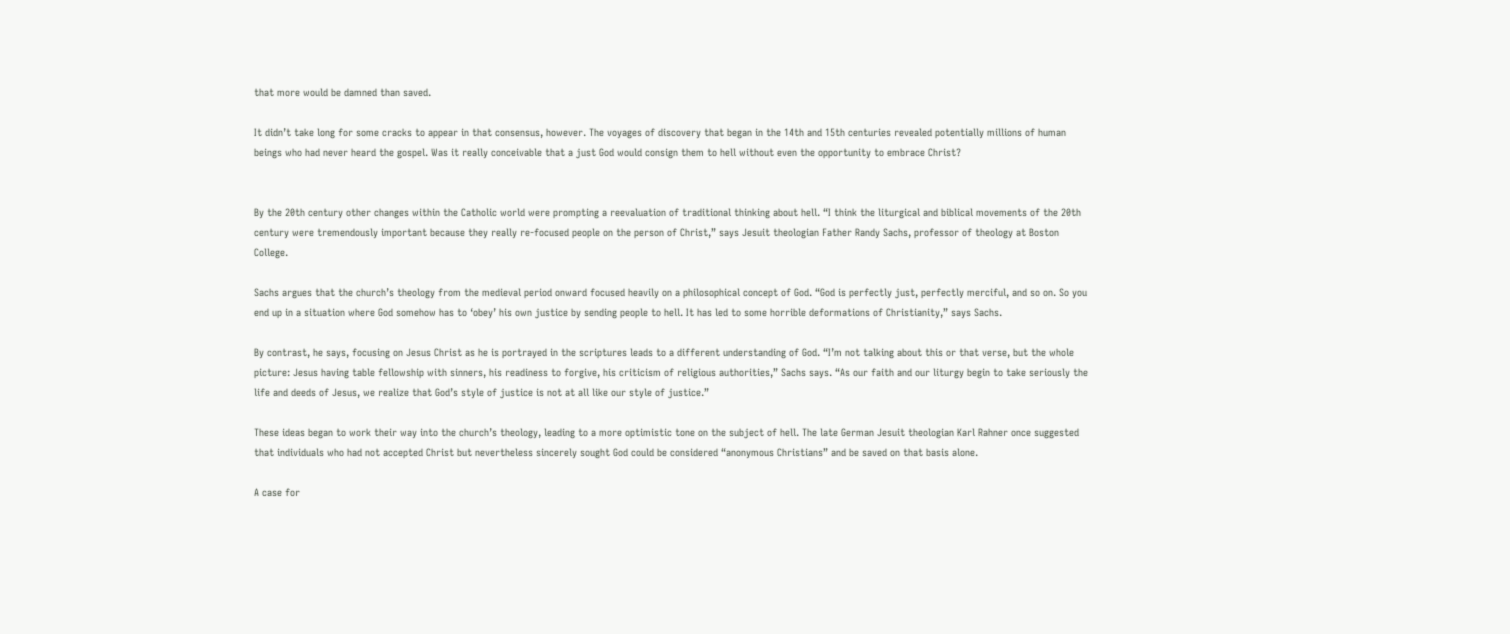that more would be damned than saved.

It didn’t take long for some cracks to appear in that consensus, however. The voyages of discovery that began in the 14th and 15th centuries revealed potentially millions of human beings who had never heard the gospel. Was it really conceivable that a just God would consign them to hell without even the opportunity to embrace Christ?


By the 20th century other changes within the Catholic world were prompting a reevaluation of traditional thinking about hell. “I think the liturgical and biblical movements of the 20th century were tremendously important because they really re-focused people on the person of Christ,” says Jesuit theologian Father Randy Sachs, professor of theology at Boston College.

Sachs argues that the church’s theology from the medieval period onward focused heavily on a philosophical concept of God. “God is perfectly just, perfectly merciful, and so on. So you end up in a situation where God somehow has to ‘obey’ his own justice by sending people to hell. It has led to some horrible deformations of Christianity,” says Sachs.

By contrast, he says, focusing on Jesus Christ as he is portrayed in the scriptures leads to a different understanding of God. “I’m not talking about this or that verse, but the whole picture: Jesus having table fellowship with sinners, his readiness to forgive, his criticism of religious authorities,” Sachs says. “As our faith and our liturgy begin to take seriously the life and deeds of Jesus, we realize that God’s style of justice is not at all like our style of justice.”

These ideas began to work their way into the church’s theology, leading to a more optimistic tone on the subject of hell. The late German Jesuit theologian Karl Rahner once suggested that individuals who had not accepted Christ but nevertheless sincerely sought God could be considered “anonymous Christians” and be saved on that basis alone.

A case for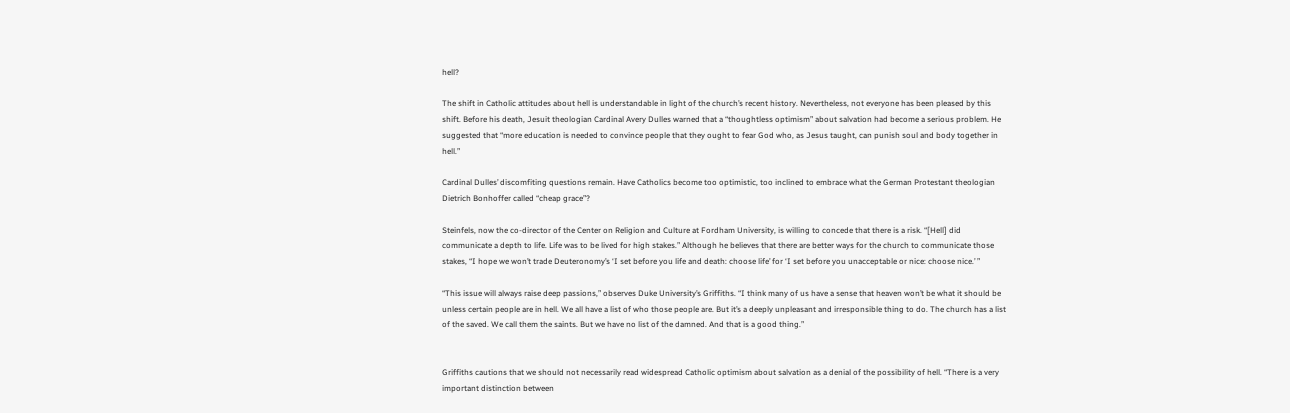hell?

The shift in Catholic attitudes about hell is understandable in light of the church’s recent history. Nevertheless, not everyone has been pleased by this shift. Before his death, Jesuit theologian Cardinal Avery Dulles warned that a “thoughtless optimism” about salvation had become a serious problem. He suggested that “more education is needed to convince people that they ought to fear God who, as Jesus taught, can punish soul and body together in hell.”

Cardinal Dulles’ discomfiting questions remain. Have Catholics become too optimistic, too inclined to embrace what the German Protestant theologian Dietrich Bonhoffer called “cheap grace”?

Steinfels, now the co-director of the Center on Religion and Culture at Fordham University, is willing to concede that there is a risk. “[Hell] did communicate a depth to life. Life was to be lived for high stakes.” Although he believes that there are better ways for the church to communicate those stakes, “I hope we won’t trade Deuteronomy’s ‘I set before you life and death: choose life’ for ‘I set before you unacceptable or nice: choose nice.’ ”

“This issue will always raise deep passions,” observes Duke University’s Griffiths. “I think many of us have a sense that heaven won’t be what it should be unless certain people are in hell. We all have a list of who those people are. But it’s a deeply unpleasant and irresponsible thing to do. The church has a list of the saved. We call them the saints. But we have no list of the damned. And that is a good thing.”


Griffiths cautions that we should not necessarily read widespread Catholic optimism about salvation as a denial of the possibility of hell. “There is a very important distinction between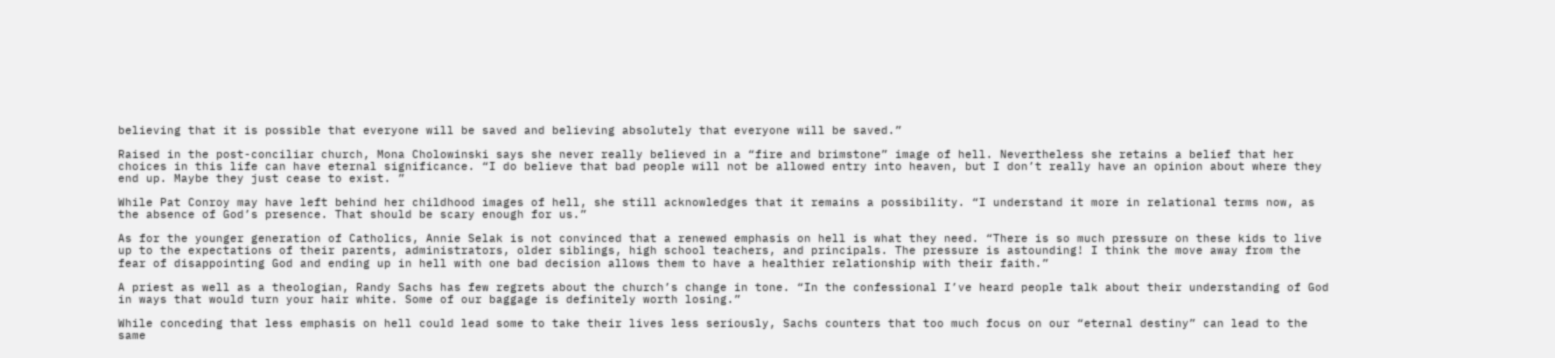believing that it is possible that everyone will be saved and believing absolutely that everyone will be saved.”

Raised in the post-conciliar church, Mona Cholowinski says she never really believed in a “fire and brimstone” image of hell. Nevertheless she retains a belief that her choices in this life can have eternal significance. “I do believe that bad people will not be allowed entry into heaven, but I don’t really have an opinion about where they end up. Maybe they just cease to exist. ”

While Pat Conroy may have left behind her childhood images of hell, she still acknowledges that it remains a possibility. “I understand it more in relational terms now, as the absence of God’s presence. That should be scary enough for us.”

As for the younger generation of Catholics, Annie Selak is not convinced that a renewed emphasis on hell is what they need. “There is so much pressure on these kids to live up to the expectations of their parents, administrators, older siblings, high school teachers, and principals. The pressure is astounding! I think the move away from the fear of disappointing God and ending up in hell with one bad decision allows them to have a healthier relationship with their faith.”

A priest as well as a theologian, Randy Sachs has few regrets about the church’s change in tone. “In the confessional I’ve heard people talk about their understanding of God in ways that would turn your hair white. Some of our baggage is definitely worth losing.”

While conceding that less emphasis on hell could lead some to take their lives less seriously, Sachs counters that too much focus on our “eternal destiny” can lead to the same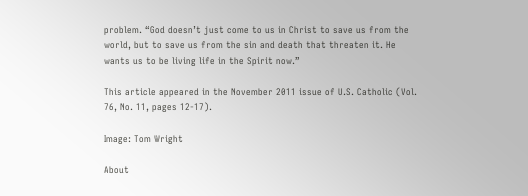problem. “God doesn’t just come to us in Christ to save us from the world, but to save us from the sin and death that threaten it. He wants us to be living life in the Spirit now.”

This article appeared in the November 2011 issue of U.S. Catholic (Vol. 76, No. 11, pages 12-17).

Image: Tom Wright

About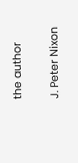the author

J. Peter Nixon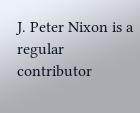J. Peter Nixon is a regular contributor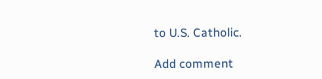to U.S. Catholic.

Add comment